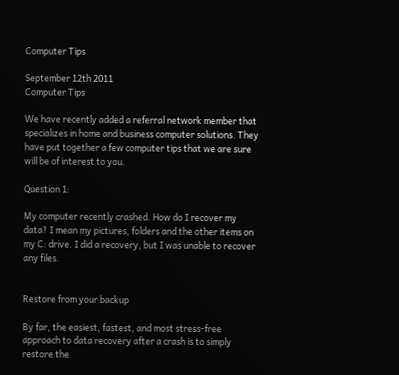Computer Tips

September 12th 2011
Computer Tips

We have recently added a referral network member that specializes in home and business computer solutions. They have put together a few computer tips that we are sure will be of interest to you.

Question 1:

My computer recently crashed. How do I recover my data? I mean my pictures, folders and the other items on my C: drive. I did a recovery, but I was unable to recover any files.


Restore from your backup

By far, the easiest, fastest, and most stress-free approach to data recovery after a crash is to simply restore the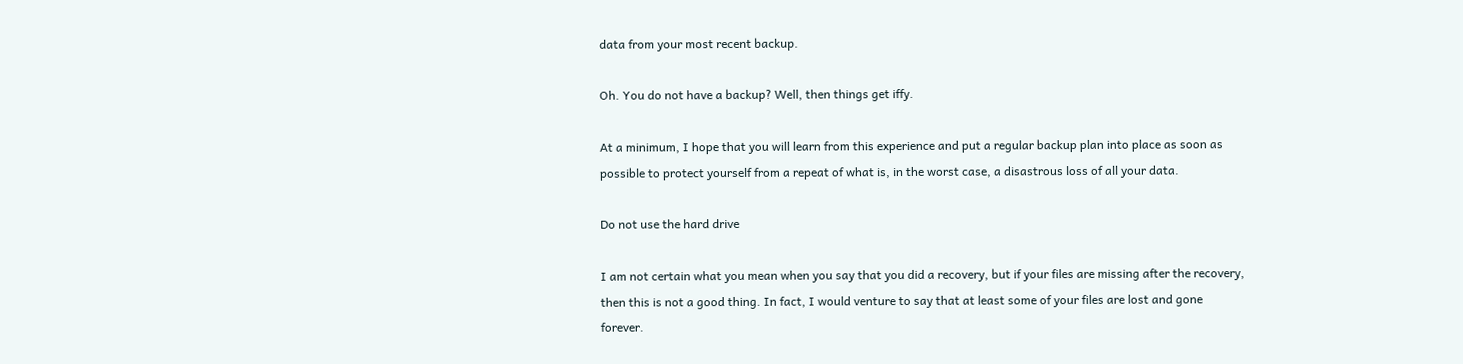data from your most recent backup.

Oh. You do not have a backup? Well, then things get iffy.

At a minimum, I hope that you will learn from this experience and put a regular backup plan into place as soon as possible to protect yourself from a repeat of what is, in the worst case, a disastrous loss of all your data.

Do not use the hard drive

I am not certain what you mean when you say that you did a recovery, but if your files are missing after the recovery, then this is not a good thing. In fact, I would venture to say that at least some of your files are lost and gone forever.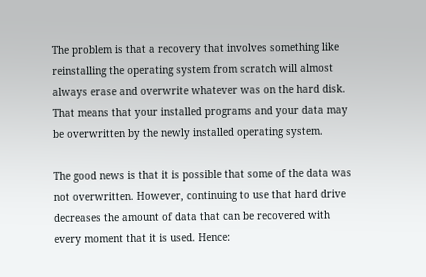The problem is that a recovery that involves something like reinstalling the operating system from scratch will almost always erase and overwrite whatever was on the hard disk. That means that your installed programs and your data may be overwritten by the newly installed operating system.

The good news is that it is possible that some of the data was not overwritten. However, continuing to use that hard drive decreases the amount of data that can be recovered with every moment that it is used. Hence: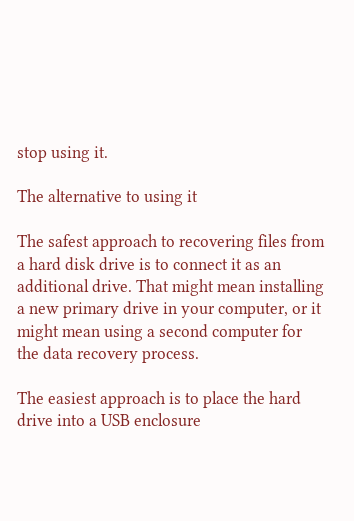stop using it.

The alternative to using it

The safest approach to recovering files from a hard disk drive is to connect it as an additional drive. That might mean installing a new primary drive in your computer, or it might mean using a second computer for the data recovery process.

The easiest approach is to place the hard drive into a USB enclosure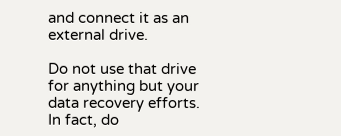and connect it as an external drive.

Do not use that drive for anything but your data recovery efforts. In fact, do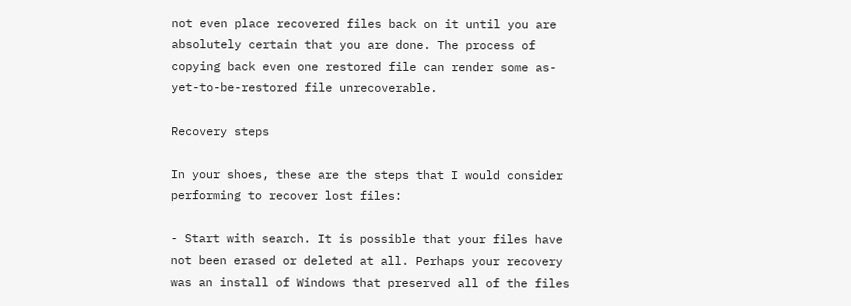not even place recovered files back on it until you are absolutely certain that you are done. The process of copying back even one restored file can render some as-yet-to-be-restored file unrecoverable.

Recovery steps

In your shoes, these are the steps that I would consider performing to recover lost files:

- Start with search. It is possible that your files have not been erased or deleted at all. Perhaps your recovery was an install of Windows that preserved all of the files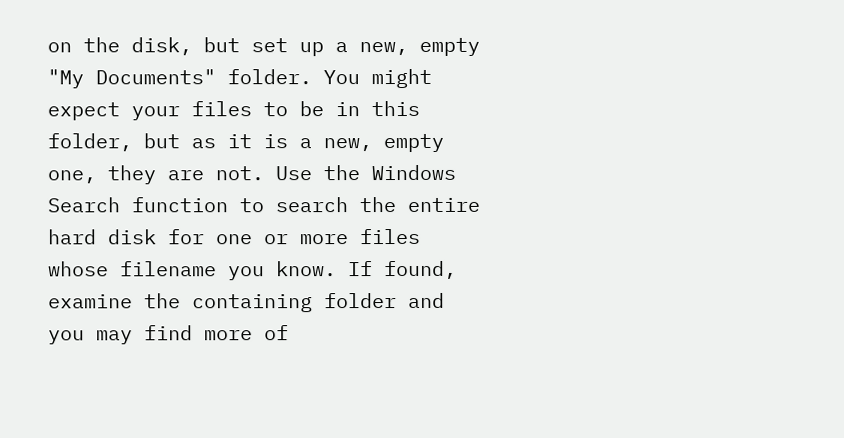on the disk, but set up a new, empty "My Documents" folder. You might expect your files to be in this folder, but as it is a new, empty one, they are not. Use the Windows Search function to search the entire hard disk for one or more files whose filename you know. If found, examine the containing folder and you may find more of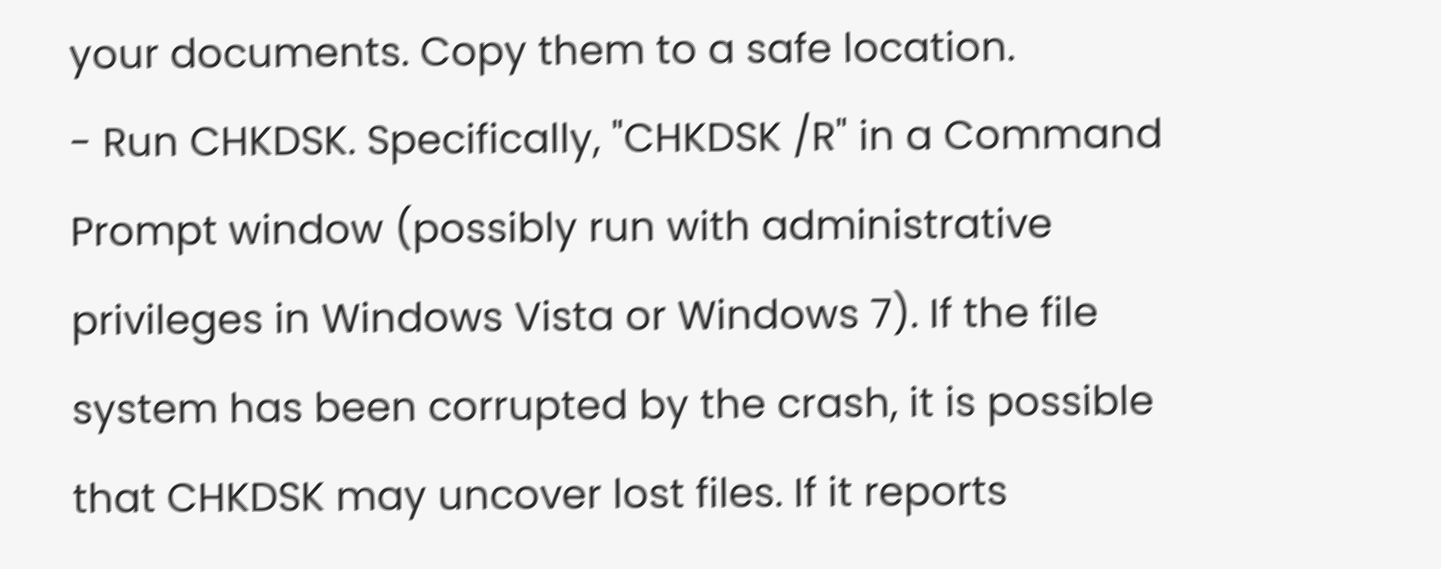your documents. Copy them to a safe location.
- Run CHKDSK. Specifically, "CHKDSK /R" in a Command Prompt window (possibly run with administrative privileges in Windows Vista or Windows 7). If the file system has been corrupted by the crash, it is possible that CHKDSK may uncover lost files. If it reports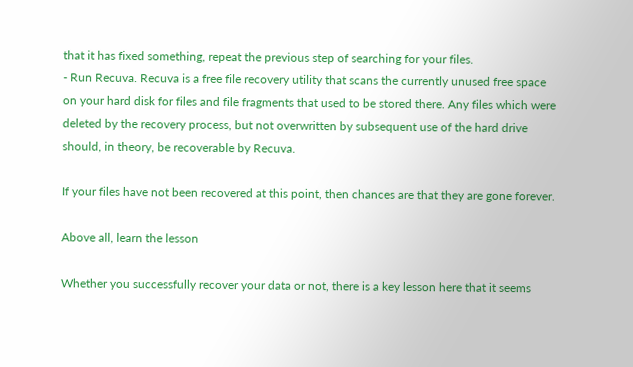that it has fixed something, repeat the previous step of searching for your files.
- Run Recuva. Recuva is a free file recovery utility that scans the currently unused free space on your hard disk for files and file fragments that used to be stored there. Any files which were deleted by the recovery process, but not overwritten by subsequent use of the hard drive should, in theory, be recoverable by Recuva.

If your files have not been recovered at this point, then chances are that they are gone forever.

Above all, learn the lesson

Whether you successfully recover your data or not, there is a key lesson here that it seems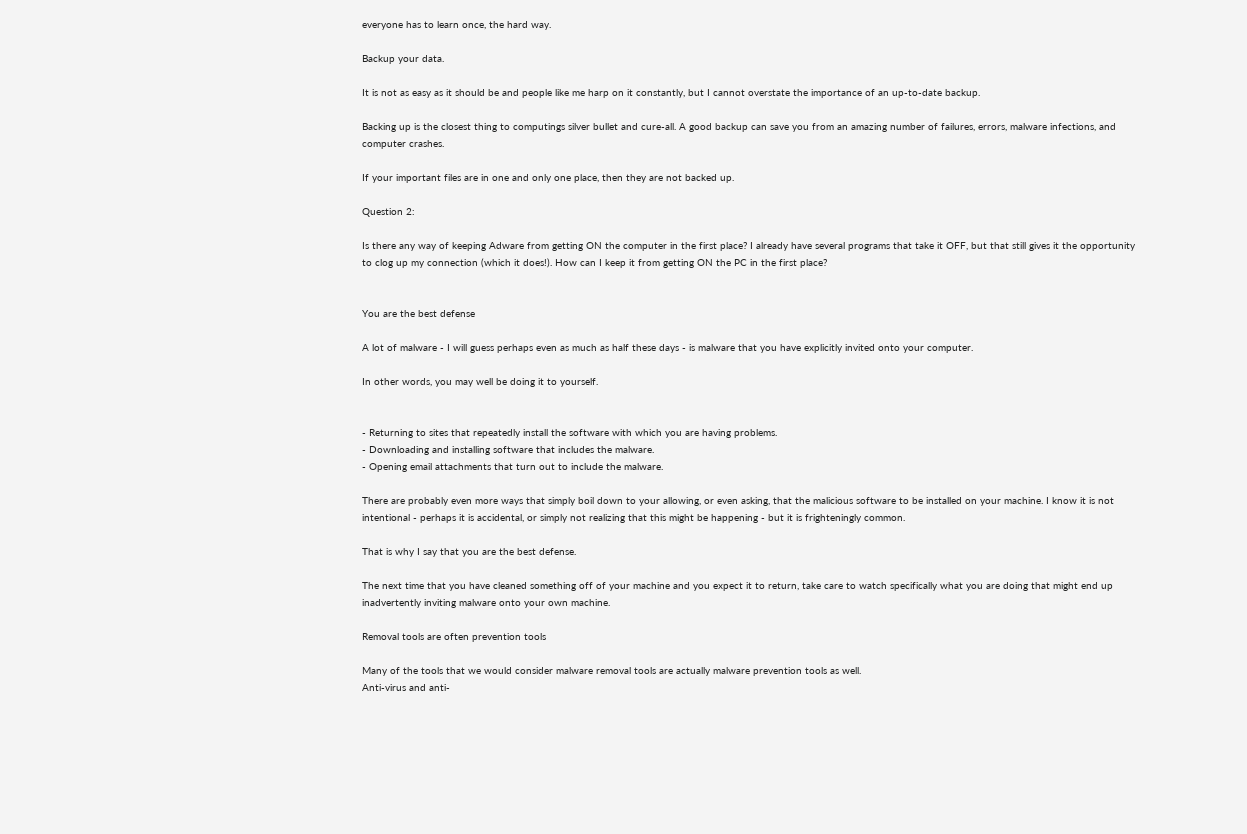everyone has to learn once, the hard way.

Backup your data.

It is not as easy as it should be and people like me harp on it constantly, but I cannot overstate the importance of an up-to-date backup.

Backing up is the closest thing to computings silver bullet and cure-all. A good backup can save you from an amazing number of failures, errors, malware infections, and computer crashes.

If your important files are in one and only one place, then they are not backed up.

Question 2:

Is there any way of keeping Adware from getting ON the computer in the first place? I already have several programs that take it OFF, but that still gives it the opportunity to clog up my connection (which it does!). How can I keep it from getting ON the PC in the first place?


You are the best defense

A lot of malware - I will guess perhaps even as much as half these days - is malware that you have explicitly invited onto your computer.

In other words, you may well be doing it to yourself.


- Returning to sites that repeatedly install the software with which you are having problems.
- Downloading and installing software that includes the malware.
- Opening email attachments that turn out to include the malware.

There are probably even more ways that simply boil down to your allowing, or even asking, that the malicious software to be installed on your machine. I know it is not intentional - perhaps it is accidental, or simply not realizing that this might be happening - but it is frighteningly common.

That is why I say that you are the best defense.

The next time that you have cleaned something off of your machine and you expect it to return, take care to watch specifically what you are doing that might end up inadvertently inviting malware onto your own machine.

Removal tools are often prevention tools

Many of the tools that we would consider malware removal tools are actually malware prevention tools as well.
Anti-virus and anti-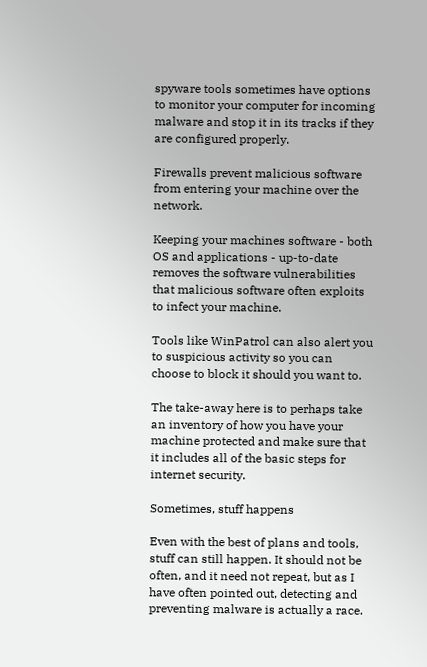spyware tools sometimes have options to monitor your computer for incoming malware and stop it in its tracks if they are configured properly.

Firewalls prevent malicious software from entering your machine over the network.

Keeping your machines software - both OS and applications - up-to-date removes the software vulnerabilities that malicious software often exploits to infect your machine.

Tools like WinPatrol can also alert you to suspicious activity so you can choose to block it should you want to.

The take-away here is to perhaps take an inventory of how you have your machine protected and make sure that it includes all of the basic steps for internet security.

Sometimes, stuff happens

Even with the best of plans and tools, stuff can still happen. It should not be often, and it need not repeat, but as I have often pointed out, detecting and preventing malware is actually a race.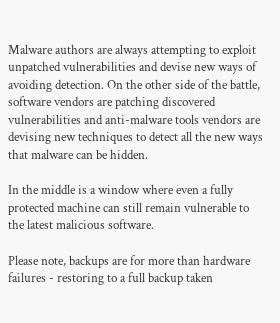Malware authors are always attempting to exploit unpatched vulnerabilities and devise new ways of avoiding detection. On the other side of the battle, software vendors are patching discovered vulnerabilities and anti-malware tools vendors are devising new techniques to detect all the new ways that malware can be hidden.

In the middle is a window where even a fully protected machine can still remain vulnerable to the latest malicious software.

Please note, backups are for more than hardware failures - restoring to a full backup taken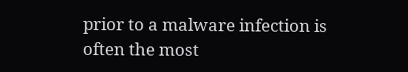prior to a malware infection is often the most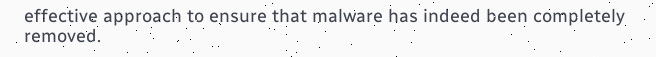effective approach to ensure that malware has indeed been completely removed.